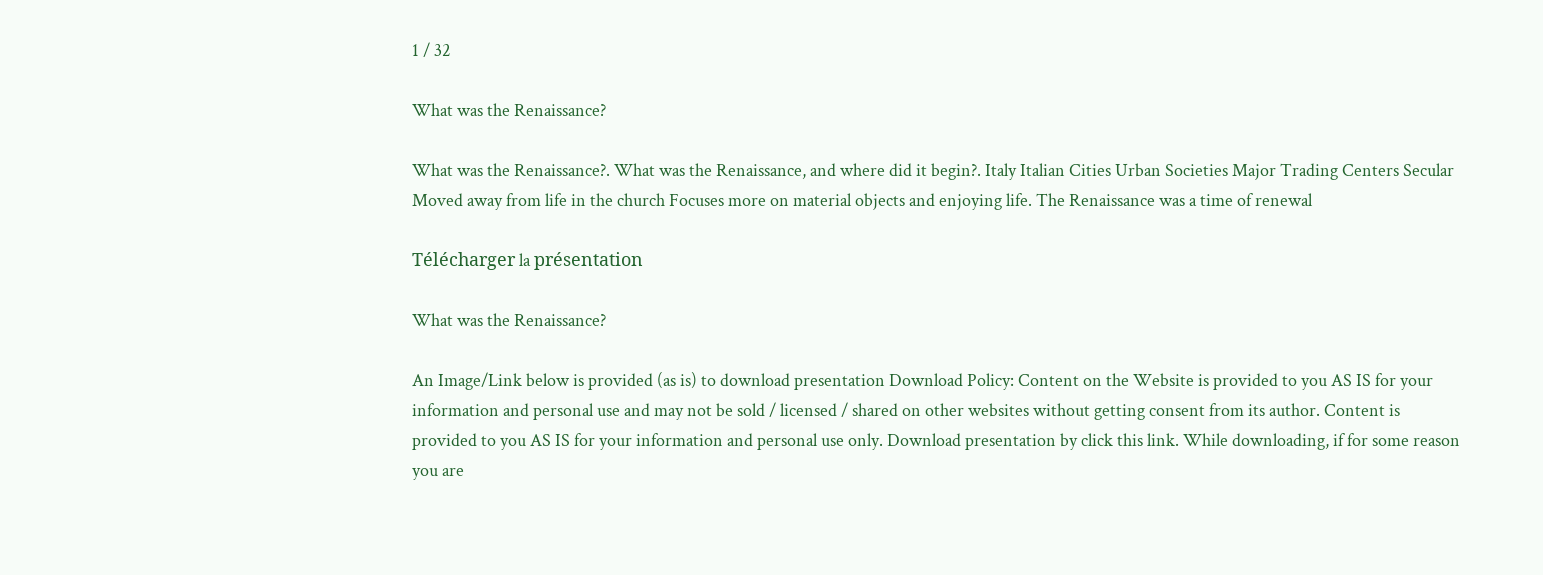1 / 32

What was the Renaissance?

What was the Renaissance?. What was the Renaissance, and where did it begin?. Italy Italian Cities Urban Societies Major Trading Centers Secular Moved away from life in the church Focuses more on material objects and enjoying life. The Renaissance was a time of renewal

Télécharger la présentation

What was the Renaissance?

An Image/Link below is provided (as is) to download presentation Download Policy: Content on the Website is provided to you AS IS for your information and personal use and may not be sold / licensed / shared on other websites without getting consent from its author. Content is provided to you AS IS for your information and personal use only. Download presentation by click this link. While downloading, if for some reason you are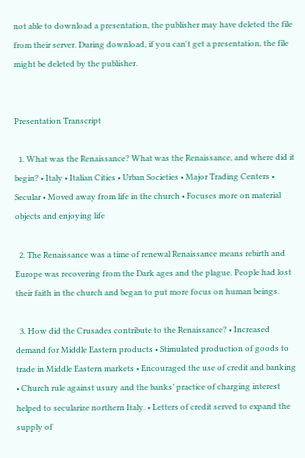not able to download a presentation, the publisher may have deleted the file from their server. During download, if you can't get a presentation, the file might be deleted by the publisher.


Presentation Transcript

  1. What was the Renaissance? What was the Renaissance, and where did it begin? • Italy • Italian Cities • Urban Societies • Major Trading Centers • Secular • Moved away from life in the church • Focuses more on material objects and enjoying life

  2. The Renaissance was a time of renewal Renaissance means rebirth and Europe was recovering from the Dark ages and the plague. People had lost their faith in the church and began to put more focus on human beings.

  3. How did the Crusades contribute to the Renaissance? • Increased demand for Middle Eastern products • Stimulated production of goods to trade in Middle Eastern markets • Encouraged the use of credit and banking • Church rule against usury and the banks’ practice of charging interest helped to secularize northern Italy. • Letters of credit served to expand the supply of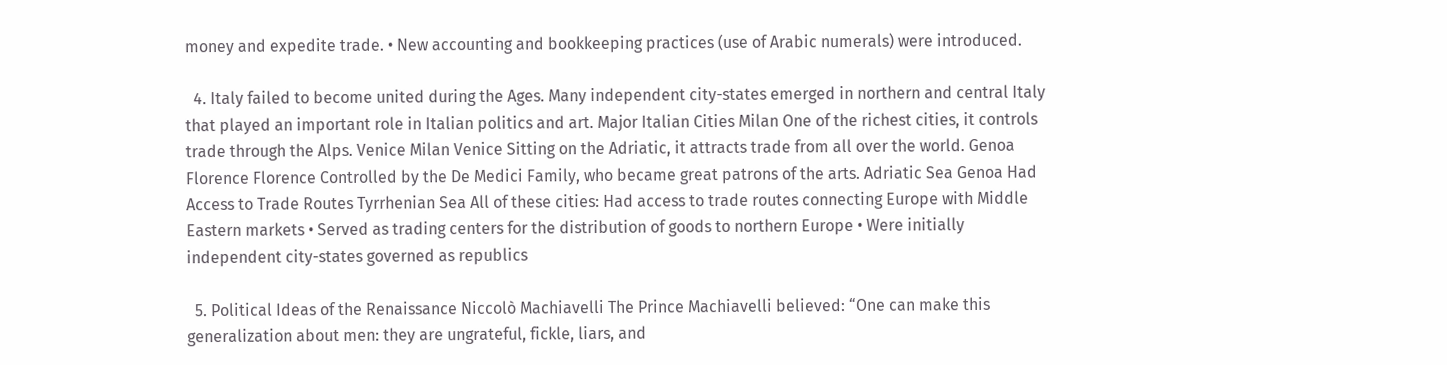money and expedite trade. • New accounting and bookkeeping practices (use of Arabic numerals) were introduced.

  4. Italy failed to become united during the Ages. Many independent city-states emerged in northern and central Italy that played an important role in Italian politics and art. Major Italian Cities Milan One of the richest cities, it controls trade through the Alps. Venice Milan Venice Sitting on the Adriatic, it attracts trade from all over the world. Genoa Florence Florence Controlled by the De Medici Family, who became great patrons of the arts. Adriatic Sea Genoa Had Access to Trade Routes Tyrrhenian Sea All of these cities: Had access to trade routes connecting Europe with Middle Eastern markets • Served as trading centers for the distribution of goods to northern Europe • Were initially independent city-states governed as republics

  5. Political Ideas of the Renaissance Niccolò Machiavelli The Prince Machiavelli believed: “One can make this generalization about men: they are ungrateful, fickle, liars, and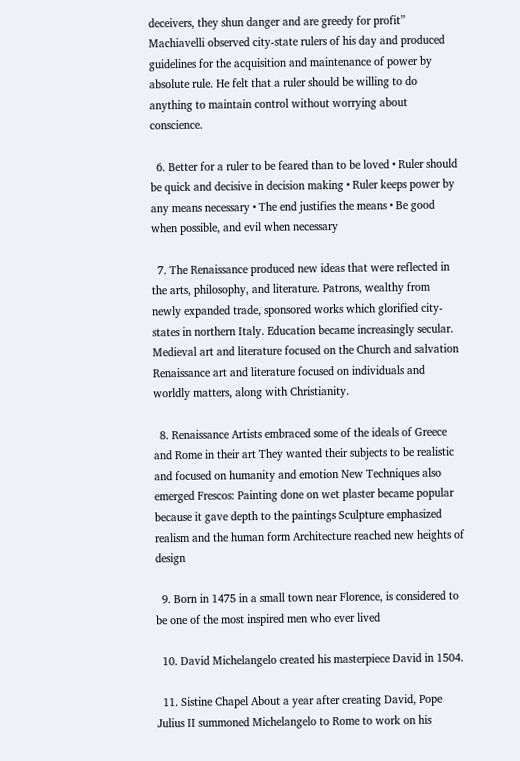deceivers, they shun danger and are greedy for profit” Machiavelli observed city-state rulers of his day and produced guidelines for the acquisition and maintenance of power by absolute rule. He felt that a ruler should be willing to do anything to maintain control without worrying about conscience.

  6. Better for a ruler to be feared than to be loved • Ruler should be quick and decisive in decision making • Ruler keeps power by any means necessary • The end justifies the means • Be good when possible, and evil when necessary

  7. The Renaissance produced new ideas that were reflected in the arts, philosophy, and literature. Patrons, wealthy from newly expanded trade, sponsored works which glorified city-states in northern Italy. Education became increasingly secular. Medieval art and literature focused on the Church and salvation Renaissance art and literature focused on individuals and worldly matters, along with Christianity.

  8. Renaissance Artists embraced some of the ideals of Greece and Rome in their art They wanted their subjects to be realistic and focused on humanity and emotion New Techniques also emerged Frescos: Painting done on wet plaster became popular because it gave depth to the paintings Sculpture emphasized realism and the human form Architecture reached new heights of design

  9. Born in 1475 in a small town near Florence, is considered to be one of the most inspired men who ever lived

  10. David Michelangelo created his masterpiece David in 1504.

  11. Sistine Chapel About a year after creating David, Pope Julius II summoned Michelangelo to Rome to work on his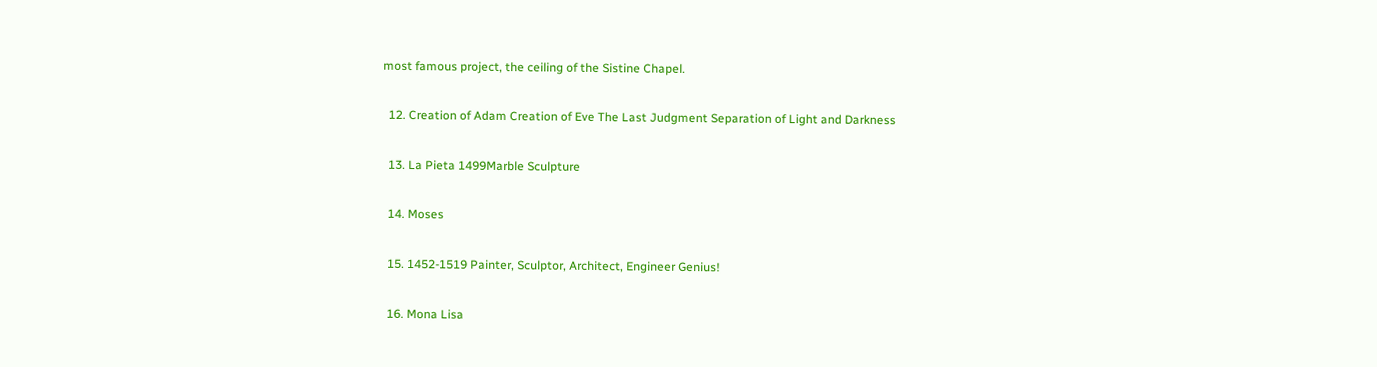most famous project, the ceiling of the Sistine Chapel.

  12. Creation of Adam Creation of Eve The Last Judgment Separation of Light and Darkness

  13. La Pieta 1499Marble Sculpture

  14. Moses

  15. 1452-1519 Painter, Sculptor, Architect, Engineer Genius!

  16. Mona Lisa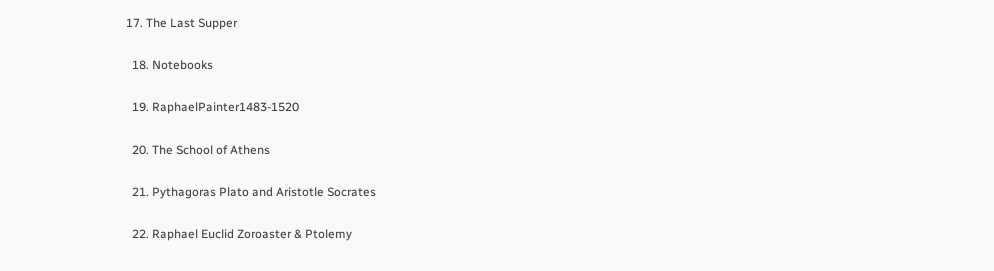17. The Last Supper

  18. Notebooks

  19. RaphaelPainter1483-1520

  20. The School of Athens

  21. Pythagoras Plato and Aristotle Socrates

  22. Raphael Euclid Zoroaster & Ptolemy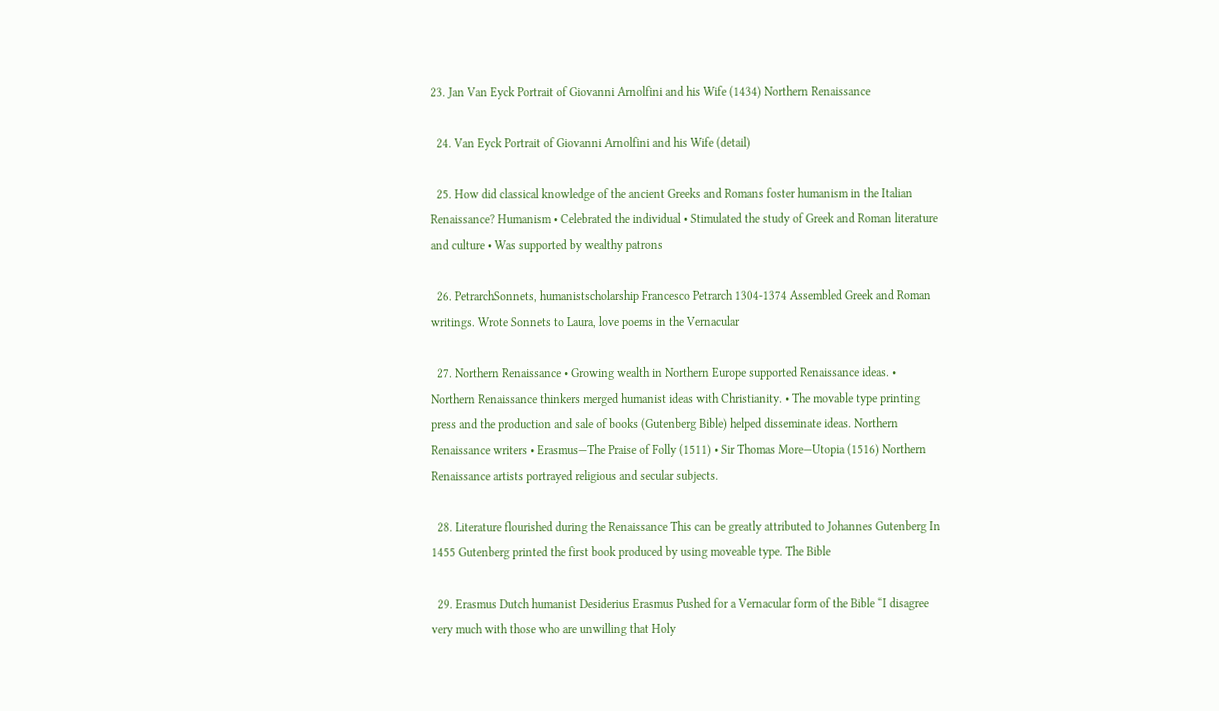23. Jan Van Eyck Portrait of Giovanni Arnolfini and his Wife (1434) Northern Renaissance

  24. Van Eyck Portrait of Giovanni Arnolfini and his Wife (detail)

  25. How did classical knowledge of the ancient Greeks and Romans foster humanism in the Italian Renaissance? Humanism • Celebrated the individual • Stimulated the study of Greek and Roman literature and culture • Was supported by wealthy patrons

  26. PetrarchSonnets, humanistscholarship Francesco Petrarch 1304-1374 Assembled Greek and Roman writings. Wrote Sonnets to Laura, love poems in the Vernacular

  27. Northern Renaissance • Growing wealth in Northern Europe supported Renaissance ideas. • Northern Renaissance thinkers merged humanist ideas with Christianity. • The movable type printing press and the production and sale of books (Gutenberg Bible) helped disseminate ideas. Northern Renaissance writers • Erasmus—The Praise of Folly (1511) • Sir Thomas More—Utopia (1516) Northern Renaissance artists portrayed religious and secular subjects.

  28. Literature flourished during the Renaissance This can be greatly attributed to Johannes Gutenberg In 1455 Gutenberg printed the first book produced by using moveable type. The Bible

  29. Erasmus Dutch humanist Desiderius Erasmus Pushed for a Vernacular form of the Bible “I disagree very much with those who are unwilling that Holy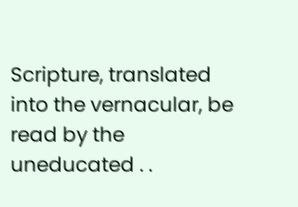Scripture, translated into the vernacular, be read by the uneducated . .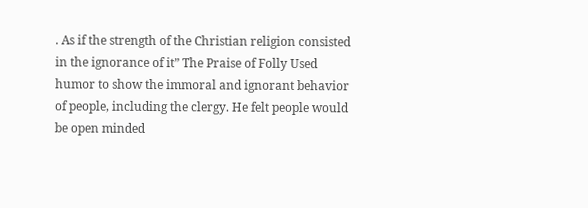. As if the strength of the Christian religion consisted in the ignorance of it” The Praise of Folly Used humor to show the immoral and ignorant behavior of people, including the clergy. He felt people would be open minded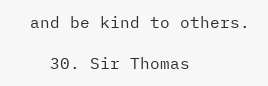and be kind to others.

  30. Sir Thomas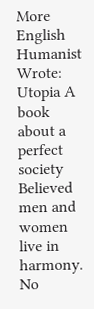More English Humanist Wrote: Utopia A book about a perfect society Believed men and women live in harmony. No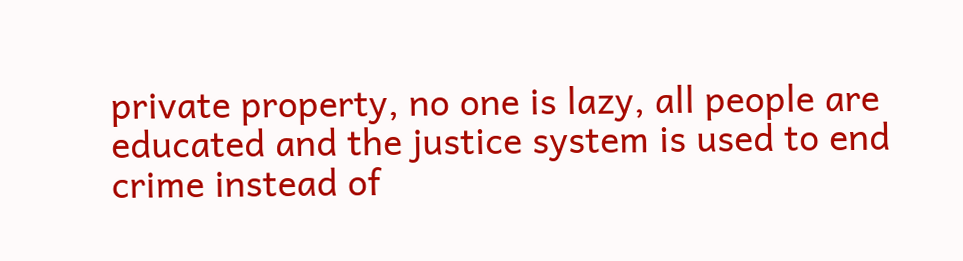private property, no one is lazy, all people are educated and the justice system is used to end crime instead of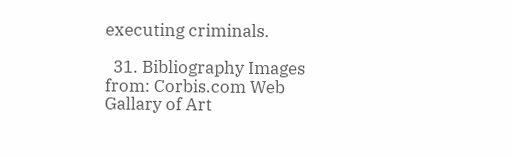executing criminals.

  31. Bibliography Images from: Corbis.com Web Gallary of Art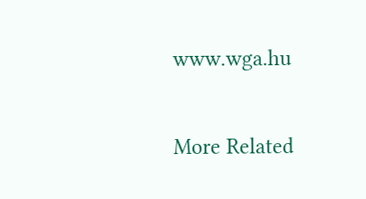www.wga.hu

More Related